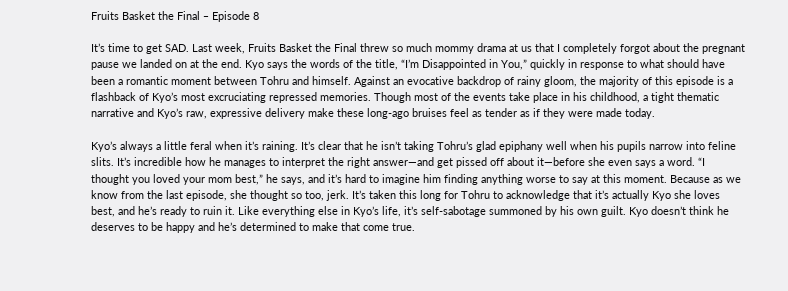Fruits Basket the Final ‒ Episode 8

It’s time to get SAD. Last week, Fruits Basket the Final threw so much mommy drama at us that I completely forgot about the pregnant pause we landed on at the end. Kyo says the words of the title, “I’m Disappointed in You,” quickly in response to what should have been a romantic moment between Tohru and himself. Against an evocative backdrop of rainy gloom, the majority of this episode is a flashback of Kyo’s most excruciating repressed memories. Though most of the events take place in his childhood, a tight thematic narrative and Kyo’s raw, expressive delivery make these long-ago bruises feel as tender as if they were made today.

Kyo’s always a little feral when it’s raining. It’s clear that he isn’t taking Tohru’s glad epiphany well when his pupils narrow into feline slits. It’s incredible how he manages to interpret the right answer—and get pissed off about it—before she even says a word. “I thought you loved your mom best,” he says, and it’s hard to imagine him finding anything worse to say at this moment. Because as we know from the last episode, she thought so too, jerk. It’s taken this long for Tohru to acknowledge that it’s actually Kyo she loves best, and he’s ready to ruin it. Like everything else in Kyo’s life, it’s self-sabotage summoned by his own guilt. Kyo doesn’t think he deserves to be happy and he’s determined to make that come true.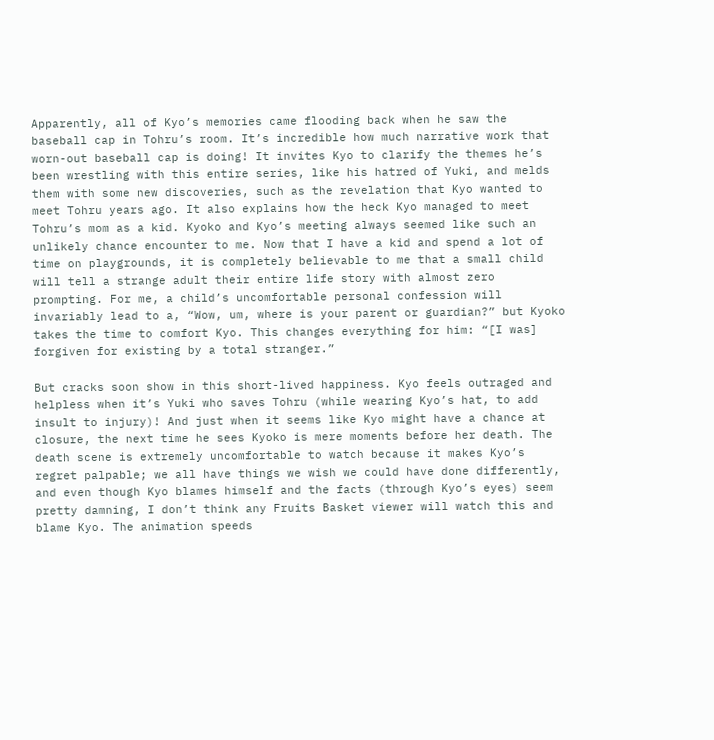Apparently, all of Kyo’s memories came flooding back when he saw the baseball cap in Tohru’s room. It’s incredible how much narrative work that worn-out baseball cap is doing! It invites Kyo to clarify the themes he’s been wrestling with this entire series, like his hatred of Yuki, and melds them with some new discoveries, such as the revelation that Kyo wanted to meet Tohru years ago. It also explains how the heck Kyo managed to meet Tohru’s mom as a kid. Kyoko and Kyo’s meeting always seemed like such an unlikely chance encounter to me. Now that I have a kid and spend a lot of time on playgrounds, it is completely believable to me that a small child will tell a strange adult their entire life story with almost zero prompting. For me, a child’s uncomfortable personal confession will invariably lead to a, “Wow, um, where is your parent or guardian?” but Kyoko takes the time to comfort Kyo. This changes everything for him: “[I was] forgiven for existing by a total stranger.”

But cracks soon show in this short-lived happiness. Kyo feels outraged and helpless when it’s Yuki who saves Tohru (while wearing Kyo’s hat, to add insult to injury)! And just when it seems like Kyo might have a chance at closure, the next time he sees Kyoko is mere moments before her death. The death scene is extremely uncomfortable to watch because it makes Kyo’s regret palpable; we all have things we wish we could have done differently, and even though Kyo blames himself and the facts (through Kyo’s eyes) seem pretty damning, I don’t think any Fruits Basket viewer will watch this and blame Kyo. The animation speeds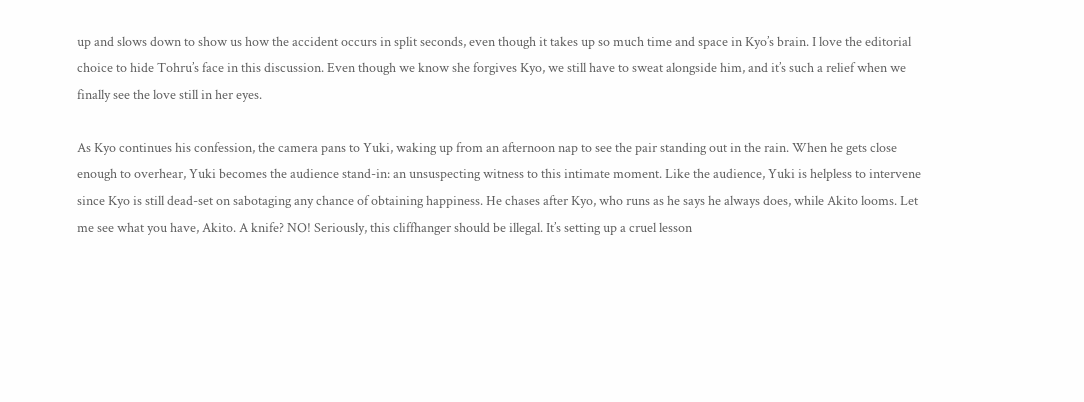up and slows down to show us how the accident occurs in split seconds, even though it takes up so much time and space in Kyo’s brain. I love the editorial choice to hide Tohru’s face in this discussion. Even though we know she forgives Kyo, we still have to sweat alongside him, and it’s such a relief when we finally see the love still in her eyes.

As Kyo continues his confession, the camera pans to Yuki, waking up from an afternoon nap to see the pair standing out in the rain. When he gets close enough to overhear, Yuki becomes the audience stand-in: an unsuspecting witness to this intimate moment. Like the audience, Yuki is helpless to intervene since Kyo is still dead-set on sabotaging any chance of obtaining happiness. He chases after Kyo, who runs as he says he always does, while Akito looms. Let me see what you have, Akito. A knife? NO! Seriously, this cliffhanger should be illegal. It’s setting up a cruel lesson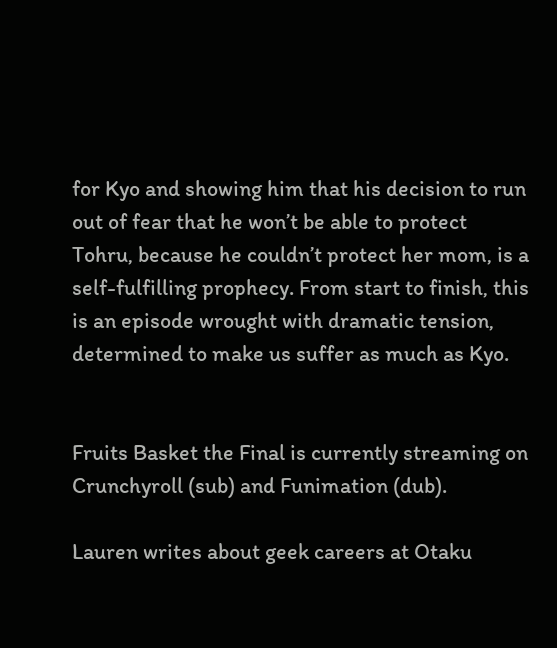for Kyo and showing him that his decision to run out of fear that he won’t be able to protect Tohru, because he couldn’t protect her mom, is a self-fulfilling prophecy. From start to finish, this is an episode wrought with dramatic tension, determined to make us suffer as much as Kyo.


Fruits Basket the Final is currently streaming on
Crunchyroll (sub) and Funimation (dub).

Lauren writes about geek careers at Otaku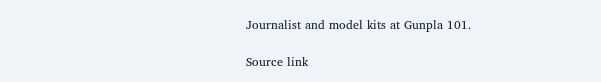Journalist and model kits at Gunpla 101.

Source link